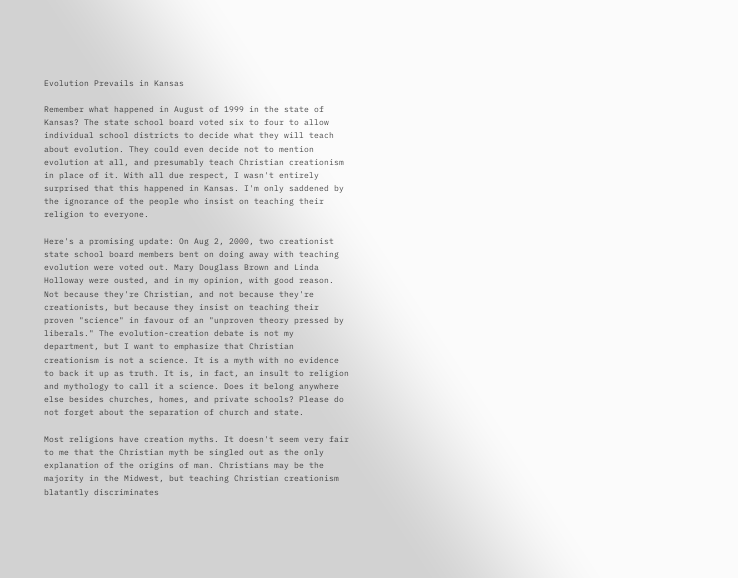Evolution Prevails in Kansas

Remember what happened in August of 1999 in the state of Kansas? The state school board voted six to four to allow individual school districts to decide what they will teach about evolution. They could even decide not to mention evolution at all, and presumably teach Christian creationism in place of it. With all due respect, I wasn't entirely surprised that this happened in Kansas. I'm only saddened by the ignorance of the people who insist on teaching their religion to everyone.

Here's a promising update: On Aug 2, 2000, two creationist state school board members bent on doing away with teaching evolution were voted out. Mary Douglass Brown and Linda Holloway were ousted, and in my opinion, with good reason. Not because they're Christian, and not because they're creationists, but because they insist on teaching their proven "science" in favour of an "unproven theory pressed by liberals." The evolution-creation debate is not my department, but I want to emphasize that Christian creationism is not a science. It is a myth with no evidence to back it up as truth. It is, in fact, an insult to religion and mythology to call it a science. Does it belong anywhere else besides churches, homes, and private schools? Please do not forget about the separation of church and state.

Most religions have creation myths. It doesn't seem very fair to me that the Christian myth be singled out as the only explanation of the origins of man. Christians may be the majority in the Midwest, but teaching Christian creationism blatantly discriminates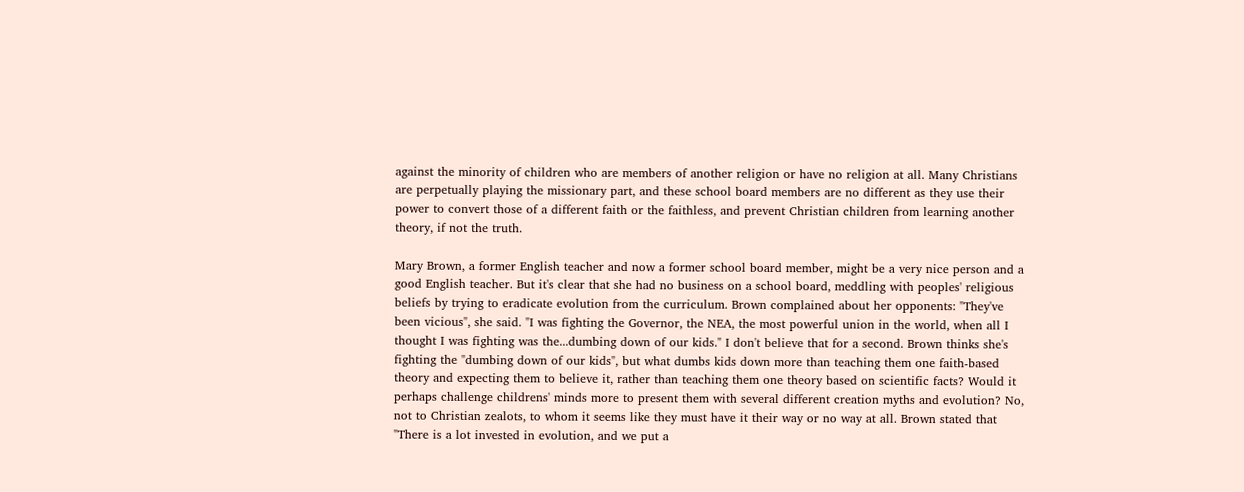against the minority of children who are members of another religion or have no religion at all. Many Christians are perpetually playing the missionary part, and these school board members are no different as they use their power to convert those of a different faith or the faithless, and prevent Christian children from learning another theory, if not the truth.

Mary Brown, a former English teacher and now a former school board member, might be a very nice person and a good English teacher. But it's clear that she had no business on a school board, meddling with peoples' religious beliefs by trying to eradicate evolution from the curriculum. Brown complained about her opponents: "They've been vicious", she said. "I was fighting the Governor, the NEA, the most powerful union in the world, when all I thought I was fighting was the...dumbing down of our kids." I don't believe that for a second. Brown thinks she's fighting the "dumbing down of our kids", but what dumbs kids down more than teaching them one faith-based theory and expecting them to believe it, rather than teaching them one theory based on scientific facts? Would it perhaps challenge childrens' minds more to present them with several different creation myths and evolution? No, not to Christian zealots, to whom it seems like they must have it their way or no way at all. Brown stated that "There is a lot invested in evolution, and we put a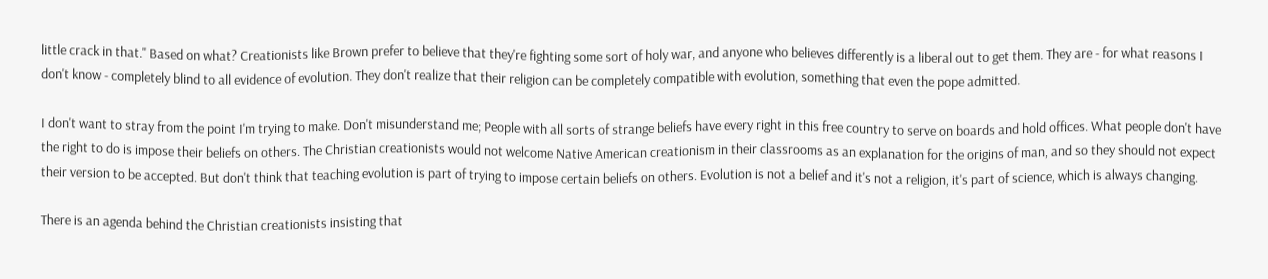little crack in that." Based on what? Creationists like Brown prefer to believe that they're fighting some sort of holy war, and anyone who believes differently is a liberal out to get them. They are - for what reasons I don't know - completely blind to all evidence of evolution. They don't realize that their religion can be completely compatible with evolution, something that even the pope admitted.

I don't want to stray from the point I'm trying to make. Don't misunderstand me; People with all sorts of strange beliefs have every right in this free country to serve on boards and hold offices. What people don't have the right to do is impose their beliefs on others. The Christian creationists would not welcome Native American creationism in their classrooms as an explanation for the origins of man, and so they should not expect their version to be accepted. But don't think that teaching evolution is part of trying to impose certain beliefs on others. Evolution is not a belief and it's not a religion, it's part of science, which is always changing.

There is an agenda behind the Christian creationists insisting that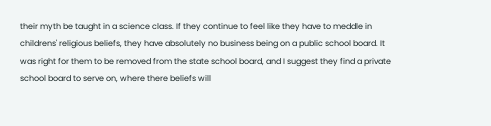their myth be taught in a science class. If they continue to feel like they have to meddle in childrens' religious beliefs, they have absolutely no business being on a public school board. It was right for them to be removed from the state school board, and I suggest they find a private school board to serve on, where there beliefs will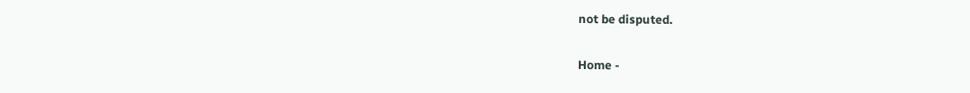not be disputed.

Home -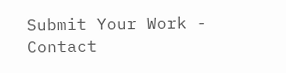Submit Your Work - Contact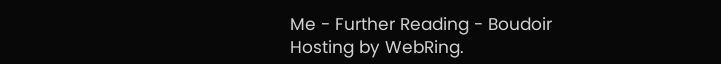Me - Further Reading - Boudoir
Hosting by WebRing.